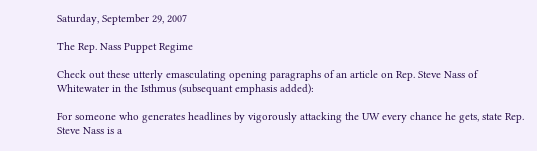Saturday, September 29, 2007

The Rep. Nass Puppet Regime

Check out these utterly emasculating opening paragraphs of an article on Rep. Steve Nass of Whitewater in the Isthmus (subsequant emphasis added):

For someone who generates headlines by vigorously attacking the UW every chance he gets, state Rep. Steve Nass is a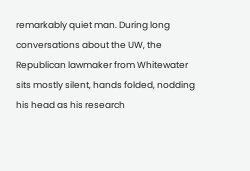remarkably quiet man. During long conversations about the UW, the Republican lawmaker from Whitewater sits mostly silent, hands folded, nodding his head as his research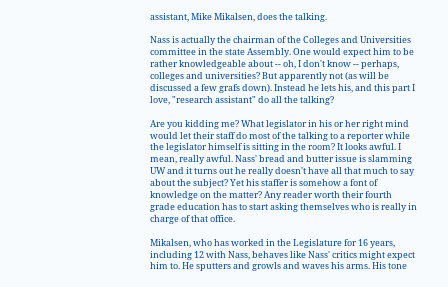assistant, Mike Mikalsen, does the talking.

Nass is actually the chairman of the Colleges and Universities committee in the state Assembly. One would expect him to be rather knowledgeable about -- oh, I don't know -- perhaps, colleges and universities? But apparently not (as will be discussed a few grafs down). Instead he lets his, and this part I love, "research assistant" do all the talking?

Are you kidding me? What legislator in his or her right mind would let their staff do most of the talking to a reporter while the legislator himself is sitting in the room? It looks awful. I mean, really awful. Nass' bread and butter issue is slamming UW and it turns out he really doesn't have all that much to say about the subject? Yet his staffer is somehow a font of knowledge on the matter? Any reader worth their fourth grade education has to start asking themselves who is really in charge of that office.

Mikalsen, who has worked in the Legislature for 16 years, including 12 with Nass, behaves like Nass' critics might expect him to. He sputters and growls and waves his arms. His tone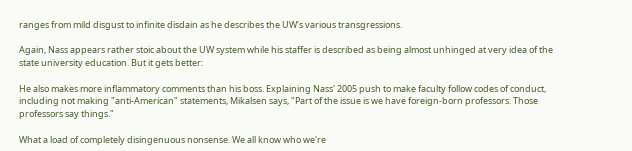ranges from mild disgust to infinite disdain as he describes the UW's various transgressions.

Again, Nass appears rather stoic about the UW system while his staffer is described as being almost unhinged at very idea of the state university education. But it gets better:

He also makes more inflammatory comments than his boss. Explaining Nass' 2005 push to make faculty follow codes of conduct, including not making "anti-American" statements, Mikalsen says, "Part of the issue is we have foreign-born professors. Those professors say things."

What a load of completely disingenuous nonsense. We all know who we're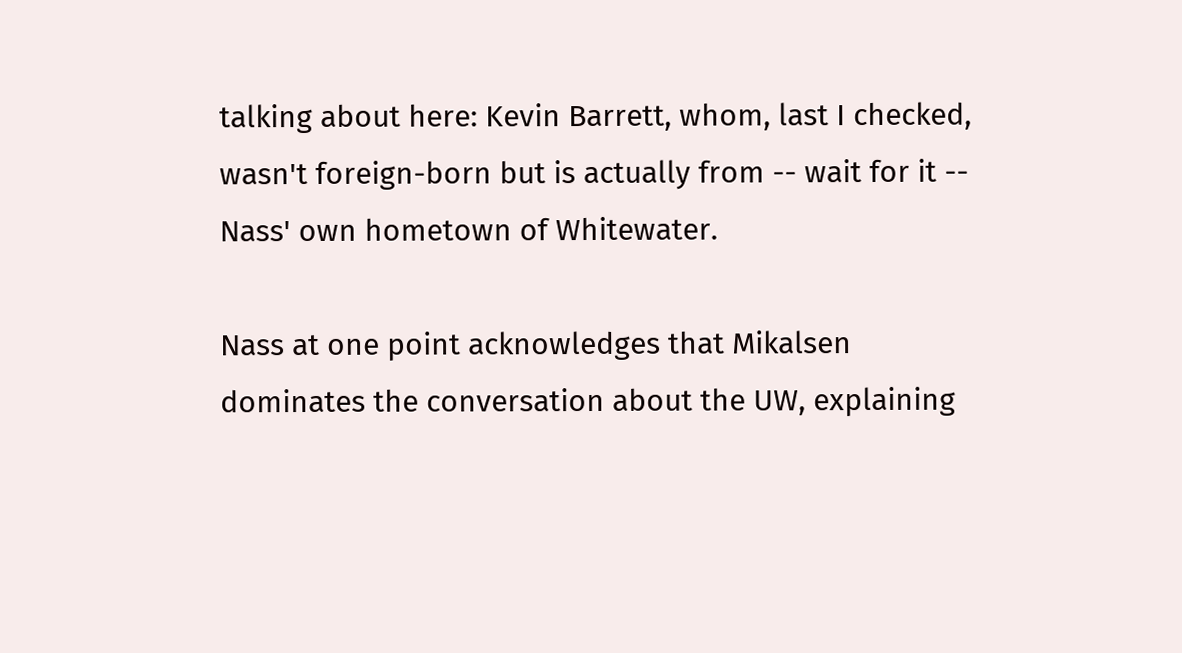talking about here: Kevin Barrett, whom, last I checked, wasn't foreign-born but is actually from -- wait for it -- Nass' own hometown of Whitewater.

Nass at one point acknowledges that Mikalsen dominates the conversation about the UW, explaining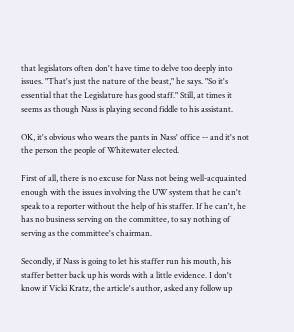that legislators often don't have time to delve too deeply into issues. "That's just the nature of the beast," he says. "So it's essential that the Legislature has good staff." Still, at times it seems as though Nass is playing second fiddle to his assistant.

OK, it's obvious who wears the pants in Nass' office -- and it's not the person the people of Whitewater elected.

First of all, there is no excuse for Nass not being well-acquainted enough with the issues involving the UW system that he can't speak to a reporter without the help of his staffer. If he can't, he has no business serving on the committee, to say nothing of serving as the committee's chairman.

Secondly, if Nass is going to let his staffer run his mouth, his staffer better back up his words with a little evidence. I don't know if Vicki Kratz, the article's author, asked any follow up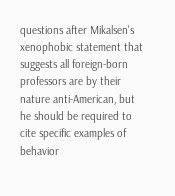questions after Mikalsen's xenophobic statement that suggests all foreign-born professors are by their nature anti-American, but he should be required to cite specific examples of behavior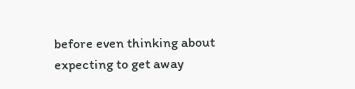before even thinking about expecting to get away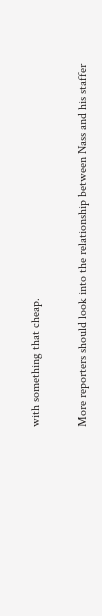with something that cheap.

More reporters should look into the relationship between Nass and his staffer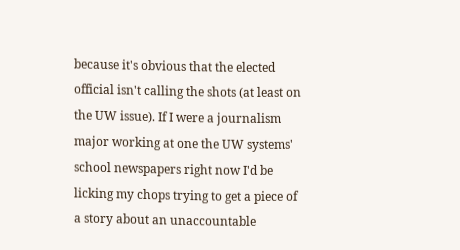because it's obvious that the elected official isn't calling the shots (at least on the UW issue). If I were a journalism major working at one the UW systems' school newspapers right now I'd be licking my chops trying to get a piece of a story about an unaccountable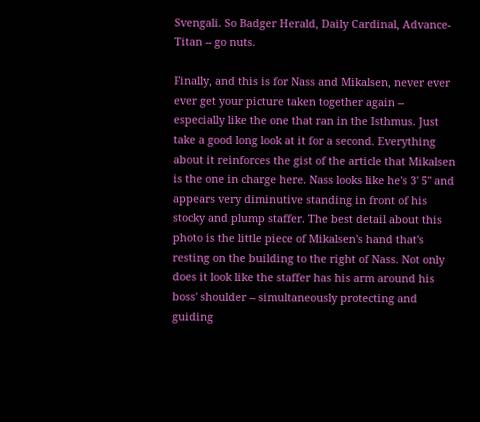Svengali. So Badger Herald, Daily Cardinal, Advance-Titan -- go nuts.

Finally, and this is for Nass and Mikalsen, never ever ever get your picture taken together again -- especially like the one that ran in the Isthmus. Just take a good long look at it for a second. Everything about it reinforces the gist of the article that Mikalsen is the one in charge here. Nass looks like he's 3' 5" and appears very diminutive standing in front of his stocky and plump staffer. The best detail about this photo is the little piece of Mikalsen's hand that's resting on the building to the right of Nass. Not only does it look like the staffer has his arm around his boss' shoulder -- simultaneously protecting and guiding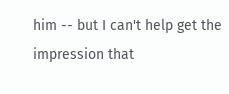him -- but I can't help get the impression that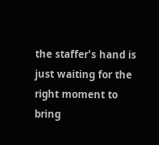the staffer's hand is just waiting for the right moment to bring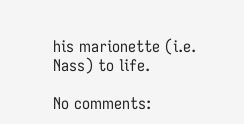his marionette (i.e. Nass) to life.

No comments: